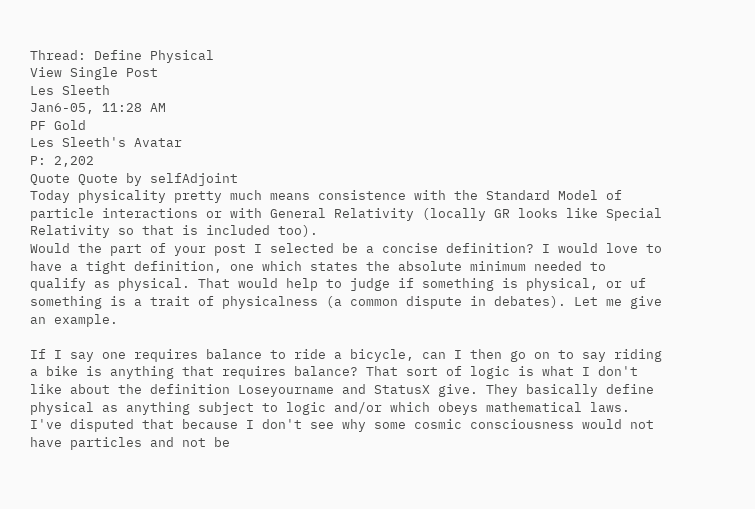Thread: Define Physical
View Single Post
Les Sleeth
Jan6-05, 11:28 AM
PF Gold
Les Sleeth's Avatar
P: 2,202
Quote Quote by selfAdjoint
Today physicality pretty much means consistence with the Standard Model of particle interactions or with General Relativity (locally GR looks like Special Relativity so that is included too).
Would the part of your post I selected be a concise definition? I would love to have a tight definition, one which states the absolute minimum needed to qualify as physical. That would help to judge if something is physical, or uf something is a trait of physicalness (a common dispute in debates). Let me give an example.

If I say one requires balance to ride a bicycle, can I then go on to say riding a bike is anything that requires balance? That sort of logic is what I don't like about the definition Loseyourname and StatusX give. They basically define physical as anything subject to logic and/or which obeys mathematical laws. I've disputed that because I don't see why some cosmic consciousness would not have particles and not be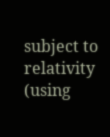subject to relativity (using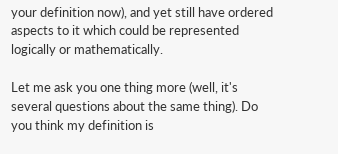your definition now), and yet still have ordered aspects to it which could be represented logically or mathematically.

Let me ask you one thing more (well, it's several questions about the same thing). Do you think my definition is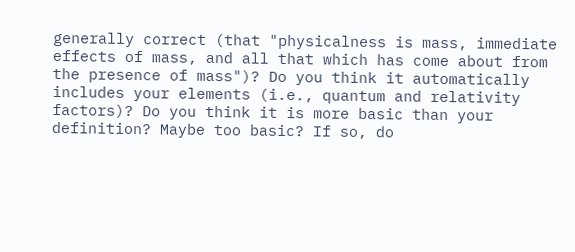generally correct (that "physicalness is mass, immediate effects of mass, and all that which has come about from the presence of mass")? Do you think it automatically includes your elements (i.e., quantum and relativity factors)? Do you think it is more basic than your definition? Maybe too basic? If so, do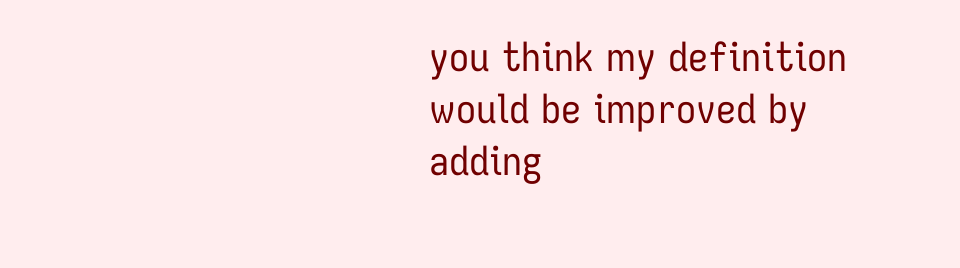you think my definition would be improved by adding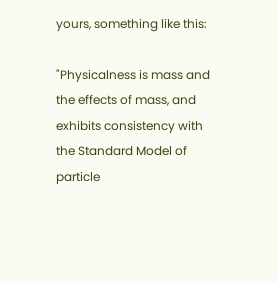yours, something like this:

"Physicalness is mass and the effects of mass, and exhibits consistency with the Standard Model of particle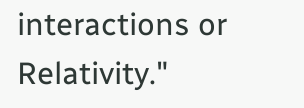interactions or Relativity."